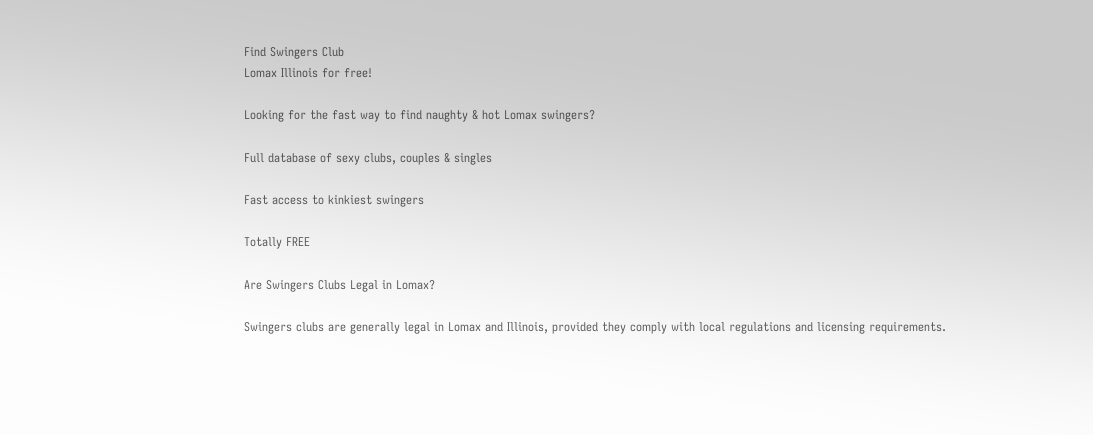Find Swingers Club
Lomax Illinois for free!

Looking for the fast way to find naughty & hot Lomax swingers?

Full database of sexy clubs, couples & singles

Fast access to kinkiest swingers

Totally FREE

Are Swingers Clubs Legal in Lomax?

Swingers clubs are generally legal in Lomax and Illinois, provided they comply with local regulations and licensing requirements.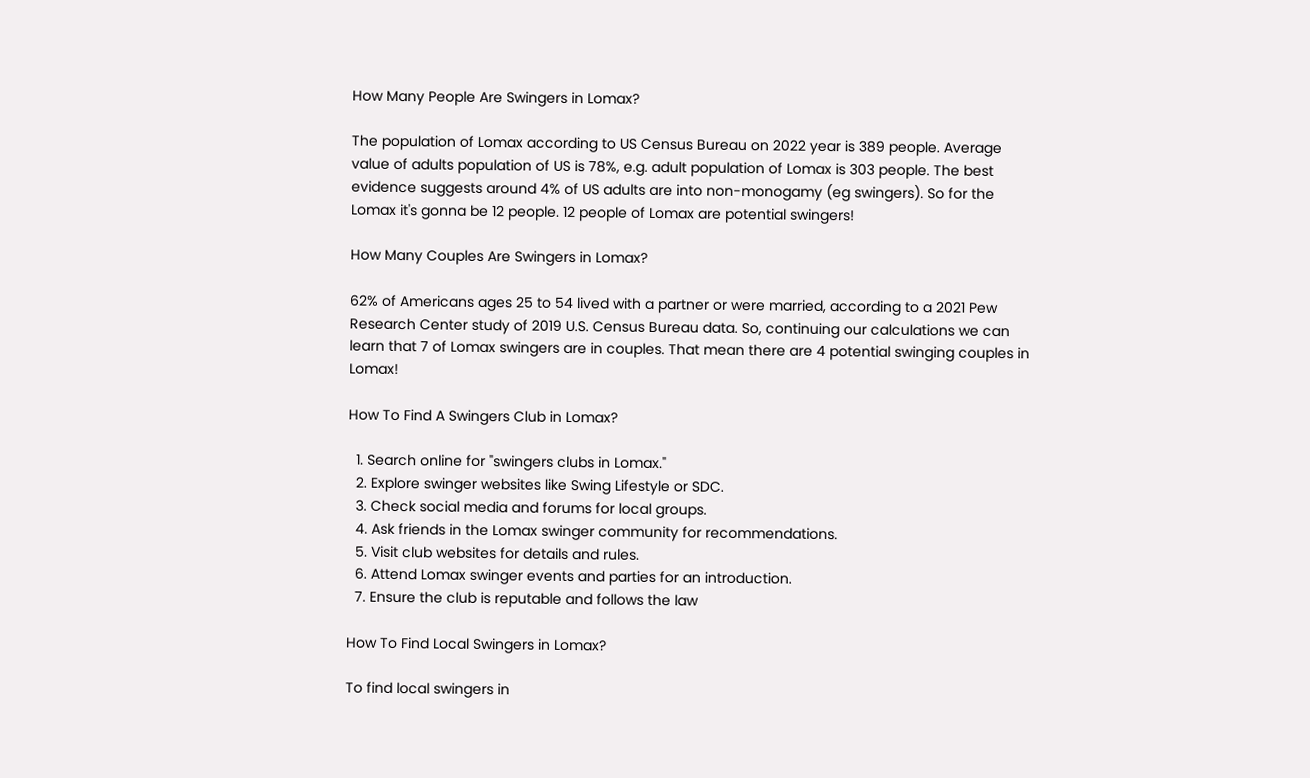How Many People Are Swingers in Lomax?

The population of Lomax according to US Census Bureau on 2022 year is 389 people. Average value of adults population of US is 78%, e.g. adult population of Lomax is 303 people. The best evidence suggests around 4% of US adults are into non-monogamy (eg swingers). So for the Lomax it's gonna be 12 people. 12 people of Lomax are potential swingers!

How Many Couples Are Swingers in Lomax?

62% of Americans ages 25 to 54 lived with a partner or were married, according to a 2021 Pew Research Center study of 2019 U.S. Census Bureau data. So, continuing our calculations we can learn that 7 of Lomax swingers are in couples. That mean there are 4 potential swinging couples in Lomax!

How To Find A Swingers Club in Lomax?

  1. Search online for "swingers clubs in Lomax."
  2. Explore swinger websites like Swing Lifestyle or SDC.
  3. Check social media and forums for local groups.
  4. Ask friends in the Lomax swinger community for recommendations.
  5. Visit club websites for details and rules.
  6. Attend Lomax swinger events and parties for an introduction.
  7. Ensure the club is reputable and follows the law

How To Find Local Swingers in Lomax?

To find local swingers in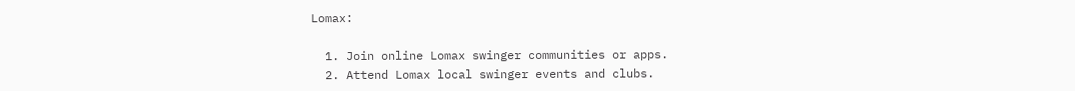Lomax:

  1. Join online Lomax swinger communities or apps.
  2. Attend Lomax local swinger events and clubs.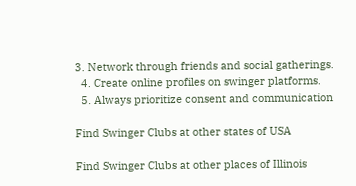3. Network through friends and social gatherings.
  4. Create online profiles on swinger platforms.
  5. Always prioritize consent and communication

Find Swinger Clubs at other states of USA

Find Swinger Clubs at other places of Illinois